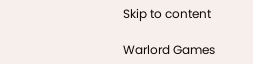Skip to content

Warlord Games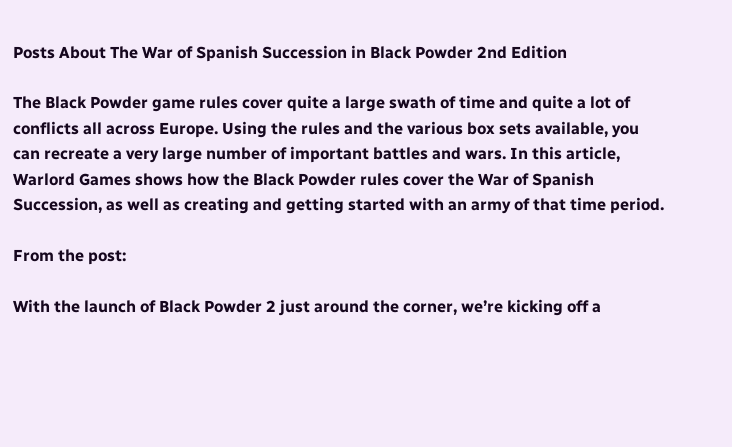Posts About The War of Spanish Succession in Black Powder 2nd Edition

The Black Powder game rules cover quite a large swath of time and quite a lot of conflicts all across Europe. Using the rules and the various box sets available, you can recreate a very large number of important battles and wars. In this article, Warlord Games shows how the Black Powder rules cover the War of Spanish Succession, as well as creating and getting started with an army of that time period.

From the post:

With the launch of Black Powder 2 just around the corner, we’re kicking off a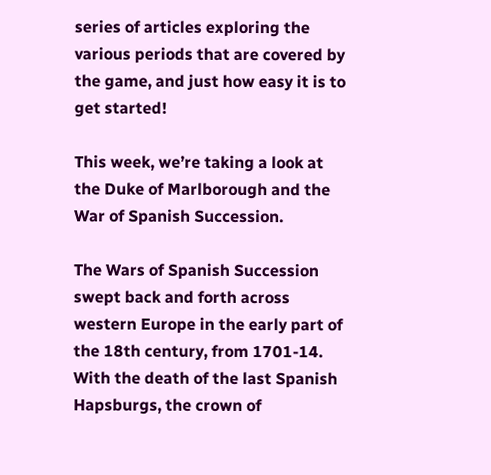series of articles exploring the various periods that are covered by the game, and just how easy it is to get started!

This week, we’re taking a look at the Duke of Marlborough and the War of Spanish Succession.

The Wars of Spanish Succession swept back and forth across western Europe in the early part of the 18th century, from 1701-14. With the death of the last Spanish Hapsburgs, the crown of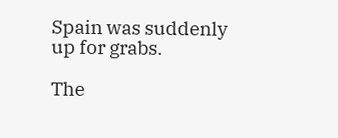Spain was suddenly up for grabs.

The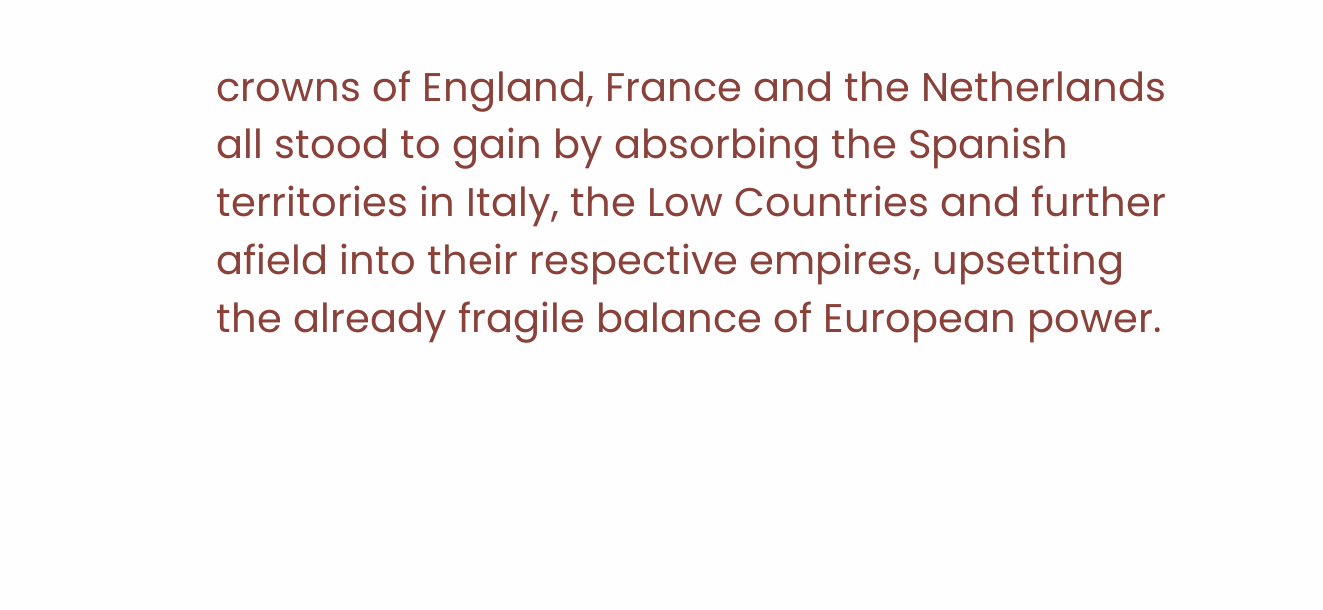crowns of England, France and the Netherlands all stood to gain by absorbing the Spanish territories in Italy, the Low Countries and further afield into their respective empires, upsetting the already fragile balance of European power.